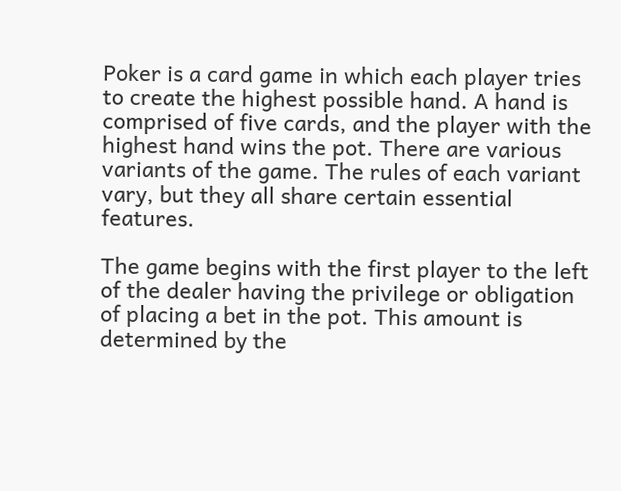Poker is a card game in which each player tries to create the highest possible hand. A hand is comprised of five cards, and the player with the highest hand wins the pot. There are various variants of the game. The rules of each variant vary, but they all share certain essential features.

The game begins with the first player to the left of the dealer having the privilege or obligation of placing a bet in the pot. This amount is determined by the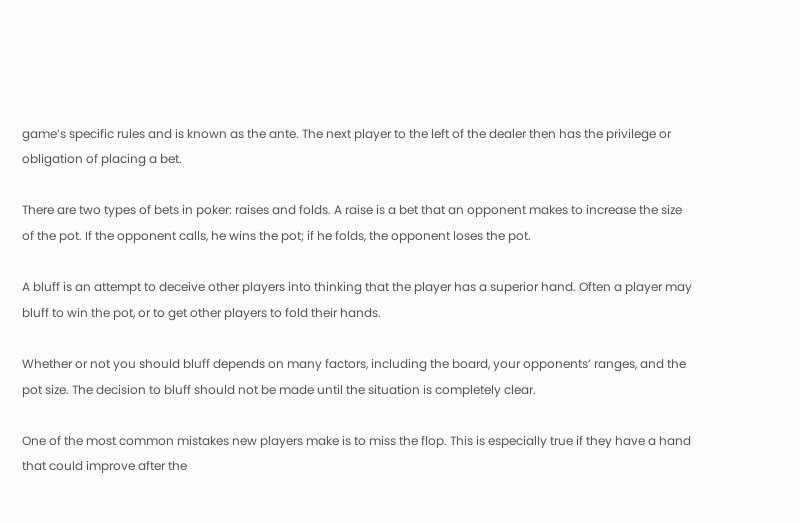game’s specific rules and is known as the ante. The next player to the left of the dealer then has the privilege or obligation of placing a bet.

There are two types of bets in poker: raises and folds. A raise is a bet that an opponent makes to increase the size of the pot. If the opponent calls, he wins the pot; if he folds, the opponent loses the pot.

A bluff is an attempt to deceive other players into thinking that the player has a superior hand. Often a player may bluff to win the pot, or to get other players to fold their hands.

Whether or not you should bluff depends on many factors, including the board, your opponents’ ranges, and the pot size. The decision to bluff should not be made until the situation is completely clear.

One of the most common mistakes new players make is to miss the flop. This is especially true if they have a hand that could improve after the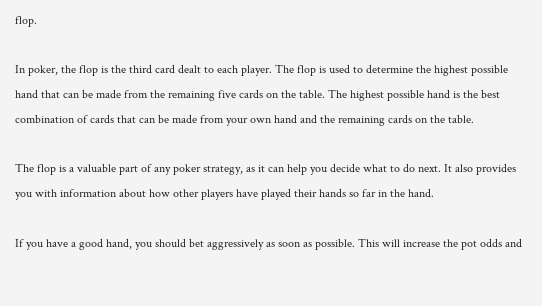flop.

In poker, the flop is the third card dealt to each player. The flop is used to determine the highest possible hand that can be made from the remaining five cards on the table. The highest possible hand is the best combination of cards that can be made from your own hand and the remaining cards on the table.

The flop is a valuable part of any poker strategy, as it can help you decide what to do next. It also provides you with information about how other players have played their hands so far in the hand.

If you have a good hand, you should bet aggressively as soon as possible. This will increase the pot odds and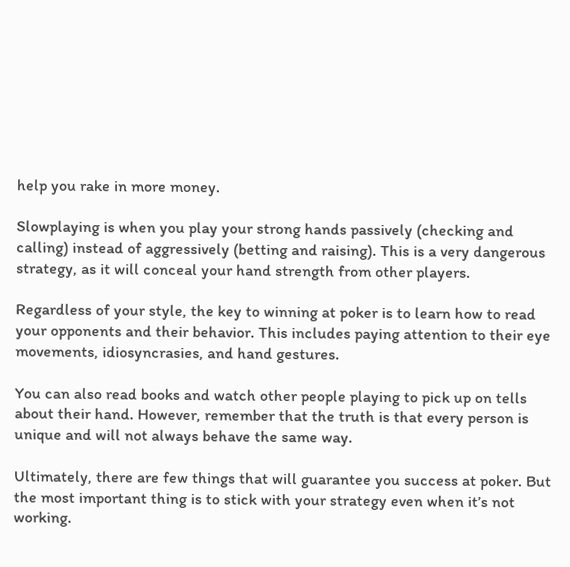help you rake in more money.

Slowplaying is when you play your strong hands passively (checking and calling) instead of aggressively (betting and raising). This is a very dangerous strategy, as it will conceal your hand strength from other players.

Regardless of your style, the key to winning at poker is to learn how to read your opponents and their behavior. This includes paying attention to their eye movements, idiosyncrasies, and hand gestures.

You can also read books and watch other people playing to pick up on tells about their hand. However, remember that the truth is that every person is unique and will not always behave the same way.

Ultimately, there are few things that will guarantee you success at poker. But the most important thing is to stick with your strategy even when it’s not working.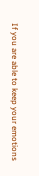If you are able to keep your emotions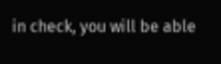in check, you will be able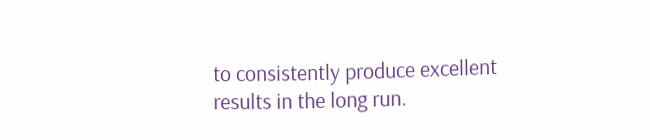to consistently produce excellent results in the long run.